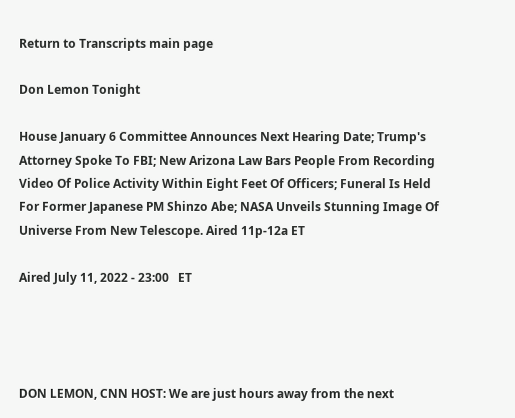Return to Transcripts main page

Don Lemon Tonight

House January 6 Committee Announces Next Hearing Date; Trump's Attorney Spoke To FBI; New Arizona Law Bars People From Recording Video Of Police Activity Within Eight Feet Of Officers; Funeral Is Held For Former Japanese PM Shinzo Abe; NASA Unveils Stunning Image Of Universe From New Telescope. Aired 11p-12a ET

Aired July 11, 2022 - 23:00   ET




DON LEMON, CNN HOST: We are just hours away from the next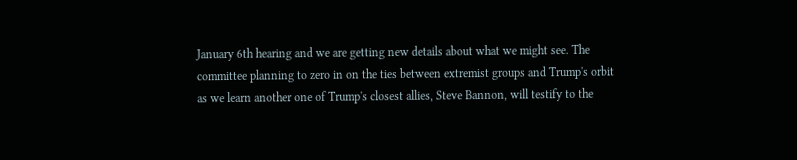January 6th hearing and we are getting new details about what we might see. The committee planning to zero in on the ties between extremist groups and Trump's orbit as we learn another one of Trump's closest allies, Steve Bannon, will testify to the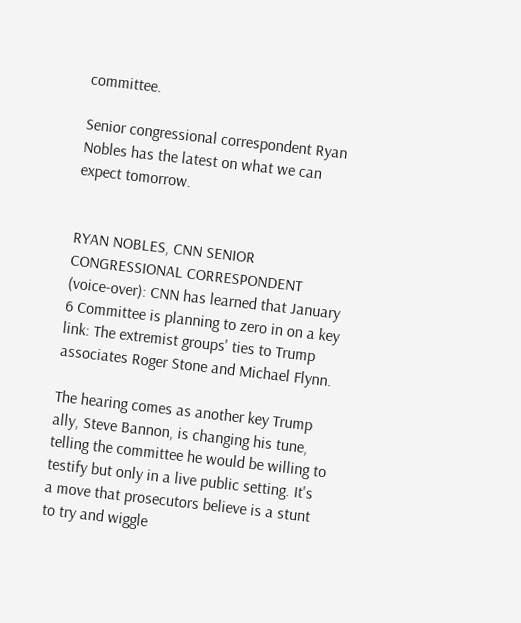committee.

Senior congressional correspondent Ryan Nobles has the latest on what we can expect tomorrow.


RYAN NOBLES, CNN SENIOR CONGRESSIONAL CORRESPONDENT (voice-over): CNN has learned that January 6 Committee is planning to zero in on a key link: The extremist groups' ties to Trump associates Roger Stone and Michael Flynn.

The hearing comes as another key Trump ally, Steve Bannon, is changing his tune, telling the committee he would be willing to testify but only in a live public setting. It's a move that prosecutors believe is a stunt to try and wiggle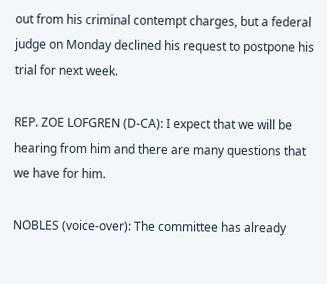out from his criminal contempt charges, but a federal judge on Monday declined his request to postpone his trial for next week.

REP. ZOE LOFGREN (D-CA): I expect that we will be hearing from him and there are many questions that we have for him.

NOBLES (voice-over): The committee has already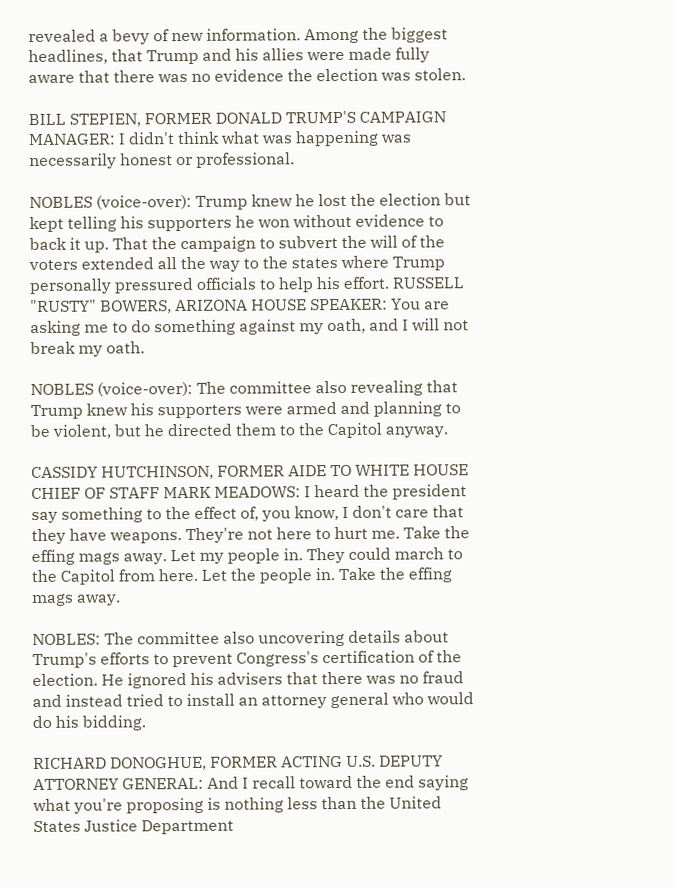revealed a bevy of new information. Among the biggest headlines, that Trump and his allies were made fully aware that there was no evidence the election was stolen.

BILL STEPIEN, FORMER DONALD TRUMP'S CAMPAIGN MANAGER: I didn't think what was happening was necessarily honest or professional.

NOBLES (voice-over): Trump knew he lost the election but kept telling his supporters he won without evidence to back it up. That the campaign to subvert the will of the voters extended all the way to the states where Trump personally pressured officials to help his effort. RUSSELL "RUSTY" BOWERS, ARIZONA HOUSE SPEAKER: You are asking me to do something against my oath, and I will not break my oath.

NOBLES (voice-over): The committee also revealing that Trump knew his supporters were armed and planning to be violent, but he directed them to the Capitol anyway.

CASSIDY HUTCHINSON, FORMER AIDE TO WHITE HOUSE CHIEF OF STAFF MARK MEADOWS: I heard the president say something to the effect of, you know, I don't care that they have weapons. They're not here to hurt me. Take the effing mags away. Let my people in. They could march to the Capitol from here. Let the people in. Take the effing mags away.

NOBLES: The committee also uncovering details about Trump's efforts to prevent Congress's certification of the election. He ignored his advisers that there was no fraud and instead tried to install an attorney general who would do his bidding.

RICHARD DONOGHUE, FORMER ACTING U.S. DEPUTY ATTORNEY GENERAL: And I recall toward the end saying what you're proposing is nothing less than the United States Justice Department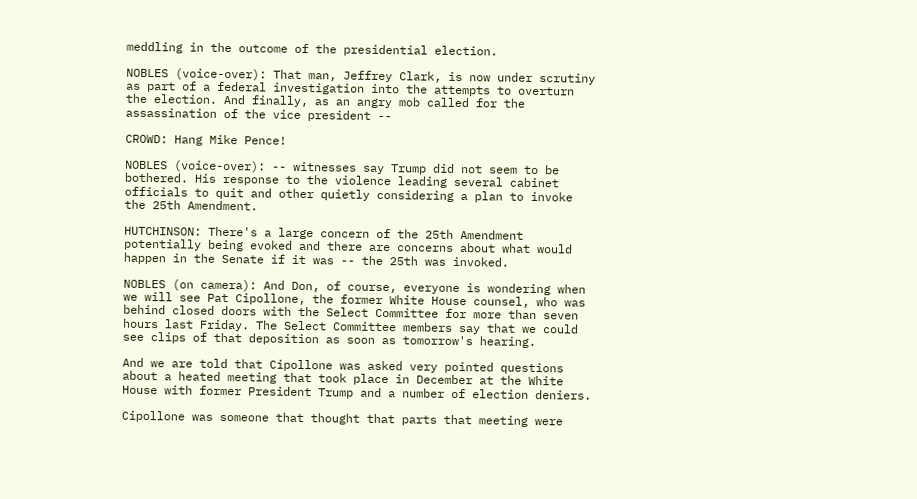meddling in the outcome of the presidential election.

NOBLES (voice-over): That man, Jeffrey Clark, is now under scrutiny as part of a federal investigation into the attempts to overturn the election. And finally, as an angry mob called for the assassination of the vice president --

CROWD: Hang Mike Pence!

NOBLES (voice-over): -- witnesses say Trump did not seem to be bothered. His response to the violence leading several cabinet officials to quit and other quietly considering a plan to invoke the 25th Amendment.

HUTCHINSON: There's a large concern of the 25th Amendment potentially being evoked and there are concerns about what would happen in the Senate if it was -- the 25th was invoked.

NOBLES (on camera): And Don, of course, everyone is wondering when we will see Pat Cipollone, the former White House counsel, who was behind closed doors with the Select Committee for more than seven hours last Friday. The Select Committee members say that we could see clips of that deposition as soon as tomorrow's hearing.

And we are told that Cipollone was asked very pointed questions about a heated meeting that took place in December at the White House with former President Trump and a number of election deniers.

Cipollone was someone that thought that parts that meeting were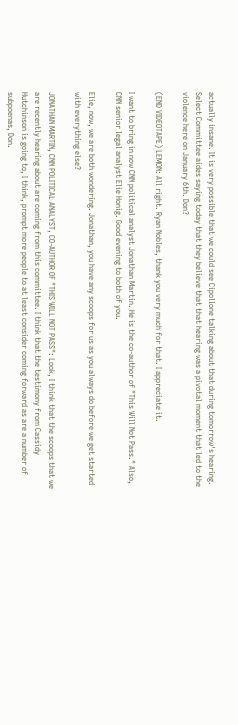actually insane. It is very possible that we could see Cipollone talking about that during tomorrow's hearing. Select Committee aides saying today that they believe that that hearing was a pivotal moment that led to the violence here on January 6th. Don?

(END VIDEOTAPE) LEMON: All right. Ryan Nobles, thank you very much for that. I appreciate it.

I want to bring in now CNN political analyst Jonathan Martin. He is the co-author of "This Will Not Pass." Also, CNN senior legal analyst Elie Honig. Good evening to both of you.

Elie, now, we are both wondering. Jonathan, you have any scoops for us as you always do before we get started with everything else?

JONATHAN MARTIN, CNN POLITICAL ANALYST, CO-AUTHOR OF "THIS WILL NOT PASS": Look, I think that the scoops that we are recently hearing about are coming from this committee. I think that the testimony from Cassidy Hutchinson is going to, I think, prompt more people to at least consider coming forward as are a number of subpoenas, Don.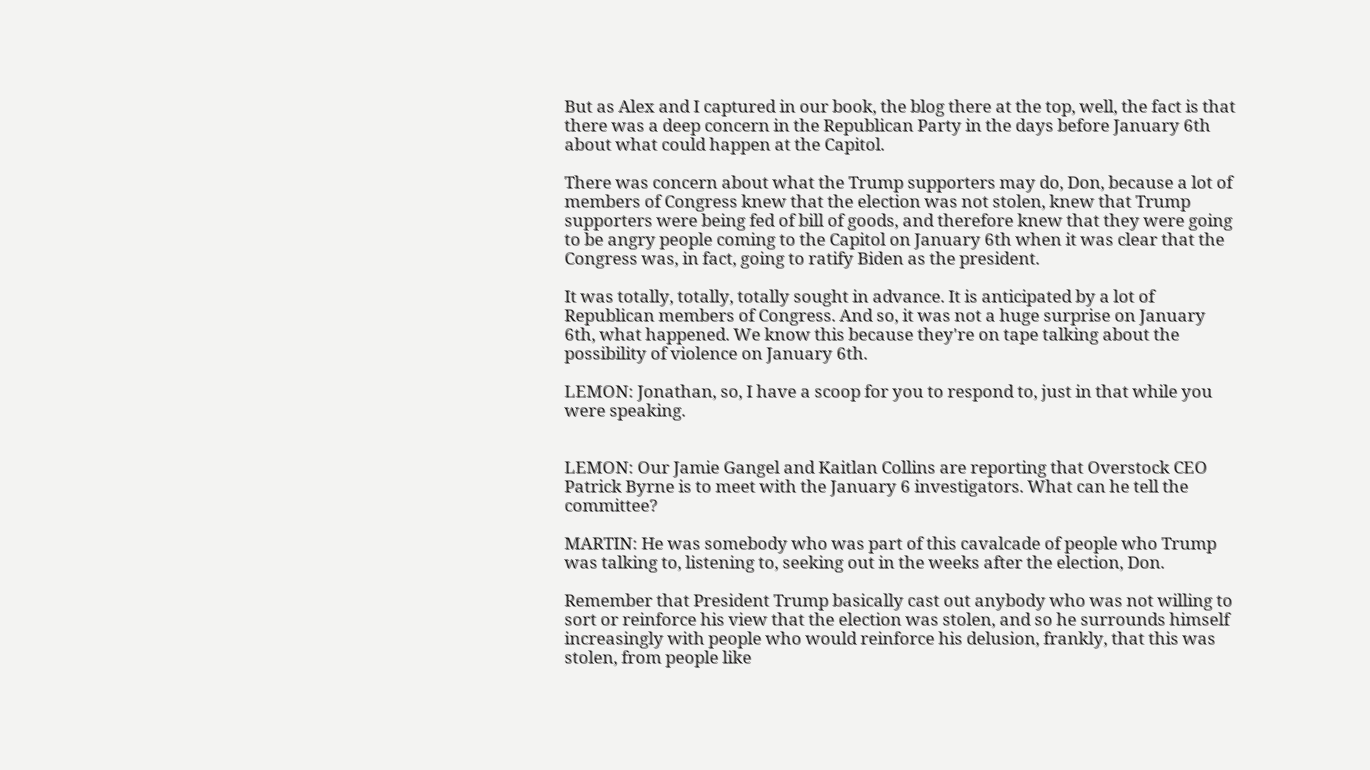But as Alex and I captured in our book, the blog there at the top, well, the fact is that there was a deep concern in the Republican Party in the days before January 6th about what could happen at the Capitol.

There was concern about what the Trump supporters may do, Don, because a lot of members of Congress knew that the election was not stolen, knew that Trump supporters were being fed of bill of goods, and therefore knew that they were going to be angry people coming to the Capitol on January 6th when it was clear that the Congress was, in fact, going to ratify Biden as the president.

It was totally, totally, totally sought in advance. It is anticipated by a lot of Republican members of Congress. And so, it was not a huge surprise on January 6th, what happened. We know this because they're on tape talking about the possibility of violence on January 6th.

LEMON: Jonathan, so, I have a scoop for you to respond to, just in that while you were speaking.


LEMON: Our Jamie Gangel and Kaitlan Collins are reporting that Overstock CEO Patrick Byrne is to meet with the January 6 investigators. What can he tell the committee?

MARTIN: He was somebody who was part of this cavalcade of people who Trump was talking to, listening to, seeking out in the weeks after the election, Don.

Remember that President Trump basically cast out anybody who was not willing to sort or reinforce his view that the election was stolen, and so he surrounds himself increasingly with people who would reinforce his delusion, frankly, that this was stolen, from people like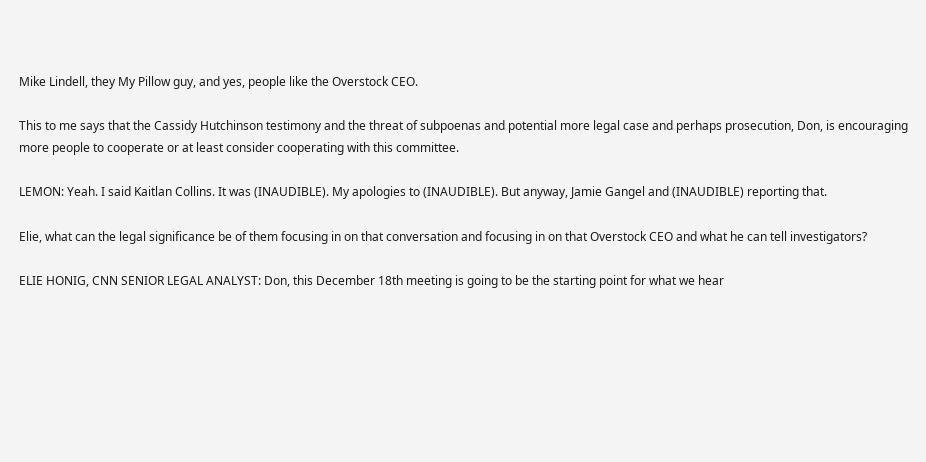Mike Lindell, they My Pillow guy, and yes, people like the Overstock CEO.

This to me says that the Cassidy Hutchinson testimony and the threat of subpoenas and potential more legal case and perhaps prosecution, Don, is encouraging more people to cooperate or at least consider cooperating with this committee.

LEMON: Yeah. I said Kaitlan Collins. It was (INAUDIBLE). My apologies to (INAUDIBLE). But anyway, Jamie Gangel and (INAUDIBLE) reporting that.

Elie, what can the legal significance be of them focusing in on that conversation and focusing in on that Overstock CEO and what he can tell investigators?

ELIE HONIG, CNN SENIOR LEGAL ANALYST: Don, this December 18th meeting is going to be the starting point for what we hear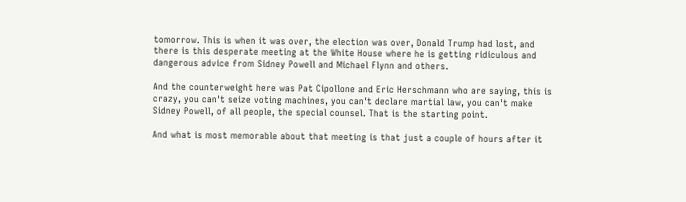tomorrow. This is when it was over, the election was over, Donald Trump had lost, and there is this desperate meeting at the White House where he is getting ridiculous and dangerous advice from Sidney Powell and Michael Flynn and others.

And the counterweight here was Pat Cipollone and Eric Herschmann who are saying, this is crazy, you can't seize voting machines, you can't declare martial law, you can't make Sidney Powell, of all people, the special counsel. That is the starting point.

And what is most memorable about that meeting is that just a couple of hours after it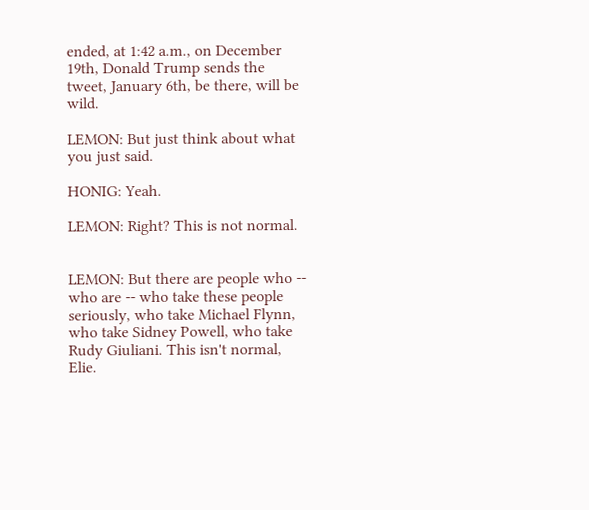ended, at 1:42 a.m., on December 19th, Donald Trump sends the tweet, January 6th, be there, will be wild.

LEMON: But just think about what you just said.

HONIG: Yeah.

LEMON: Right? This is not normal.


LEMON: But there are people who -- who are -- who take these people seriously, who take Michael Flynn, who take Sidney Powell, who take Rudy Giuliani. This isn't normal, Elie.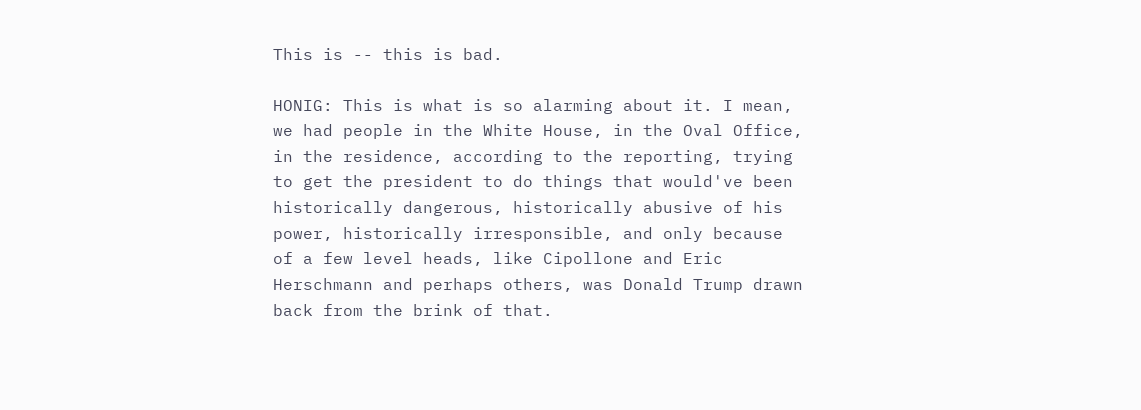This is -- this is bad.

HONIG: This is what is so alarming about it. I mean, we had people in the White House, in the Oval Office, in the residence, according to the reporting, trying to get the president to do things that would've been historically dangerous, historically abusive of his power, historically irresponsible, and only because of a few level heads, like Cipollone and Eric Herschmann and perhaps others, was Donald Trump drawn back from the brink of that.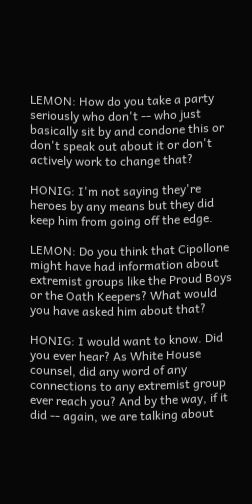LEMON: How do you take a party seriously who don't -- who just basically sit by and condone this or don't speak out about it or don't actively work to change that?

HONIG: I'm not saying they're heroes by any means but they did keep him from going off the edge.

LEMON: Do you think that Cipollone might have had information about extremist groups like the Proud Boys or the Oath Keepers? What would you have asked him about that?

HONIG: I would want to know. Did you ever hear? As White House counsel, did any word of any connections to any extremist group ever reach you? And by the way, if it did -- again, we are talking about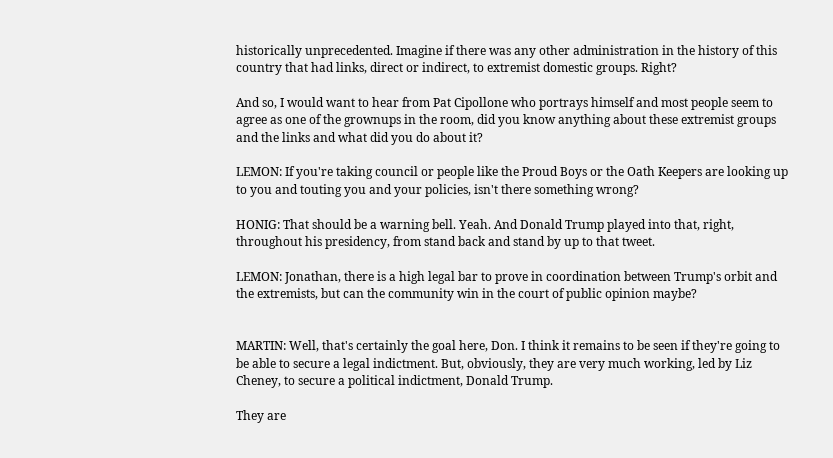historically unprecedented. Imagine if there was any other administration in the history of this country that had links, direct or indirect, to extremist domestic groups. Right?

And so, I would want to hear from Pat Cipollone who portrays himself and most people seem to agree as one of the grownups in the room, did you know anything about these extremist groups and the links and what did you do about it?

LEMON: If you're taking council or people like the Proud Boys or the Oath Keepers are looking up to you and touting you and your policies, isn't there something wrong?

HONIG: That should be a warning bell. Yeah. And Donald Trump played into that, right, throughout his presidency, from stand back and stand by up to that tweet.

LEMON: Jonathan, there is a high legal bar to prove in coordination between Trump's orbit and the extremists, but can the community win in the court of public opinion maybe?


MARTIN: Well, that's certainly the goal here, Don. I think it remains to be seen if they're going to be able to secure a legal indictment. But, obviously, they are very much working, led by Liz Cheney, to secure a political indictment, Donald Trump.

They are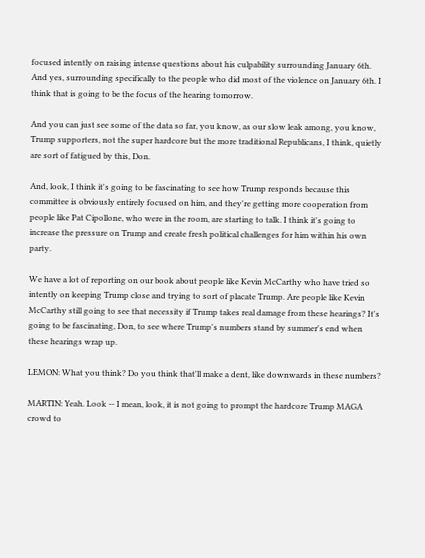focused intently on raising intense questions about his culpability surrounding January 6th. And yes, surrounding specifically to the people who did most of the violence on January 6th. I think that is going to be the focus of the hearing tomorrow.

And you can just see some of the data so far, you know, as our slow leak among, you know, Trump supporters, not the super hardcore but the more traditional Republicans, I think, quietly are sort of fatigued by this, Don.

And, look, I think it's going to be fascinating to see how Trump responds because this committee is obviously entirely focused on him, and they're getting more cooperation from people like Pat Cipollone, who were in the room, are starting to talk. I think it's going to increase the pressure on Trump and create fresh political challenges for him within his own party.

We have a lot of reporting on our book about people like Kevin McCarthy who have tried so intently on keeping Trump close and trying to sort of placate Trump. Are people like Kevin McCarthy still going to see that necessity if Trump takes real damage from these hearings? It's going to be fascinating, Don, to see where Trump's numbers stand by summer's end when these hearings wrap up.

LEMON: What you think? Do you think that'll make a dent, like downwards in these numbers?

MARTIN: Yeah. Look -- I mean, look, it is not going to prompt the hardcore Trump MAGA crowd to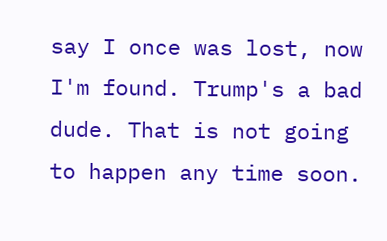say I once was lost, now I'm found. Trump's a bad dude. That is not going to happen any time soon.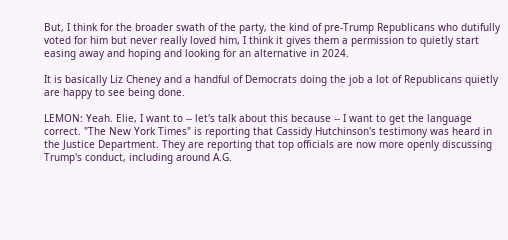But, I think for the broader swath of the party, the kind of pre-Trump Republicans who dutifully voted for him but never really loved him, I think it gives them a permission to quietly start easing away and hoping and looking for an alternative in 2024.

It is basically Liz Cheney and a handful of Democrats doing the job a lot of Republicans quietly are happy to see being done.

LEMON: Yeah. Elie, I want to -- let's talk about this because -- I want to get the language correct. "The New York Times" is reporting that Cassidy Hutchinson's testimony was heard in the Justice Department. They are reporting that top officials are now more openly discussing Trump's conduct, including around A.G.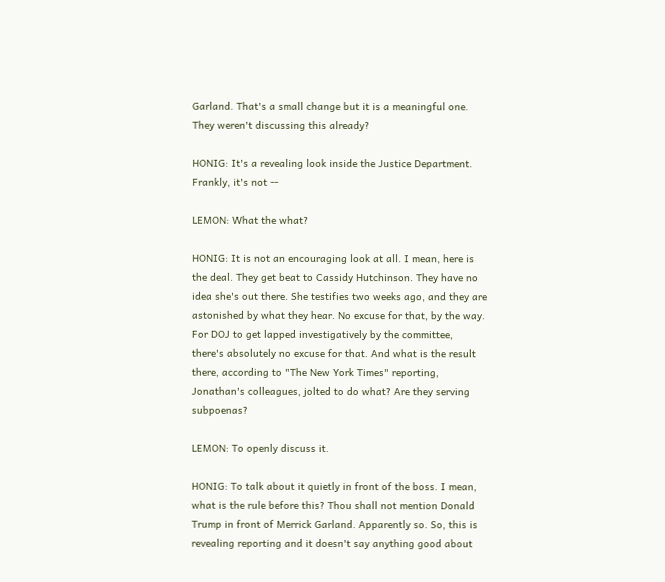Garland. That's a small change but it is a meaningful one. They weren't discussing this already?

HONIG: It's a revealing look inside the Justice Department. Frankly, it's not --

LEMON: What the what?

HONIG: It is not an encouraging look at all. I mean, here is the deal. They get beat to Cassidy Hutchinson. They have no idea she's out there. She testifies two weeks ago, and they are astonished by what they hear. No excuse for that, by the way. For DOJ to get lapped investigatively by the committee, there's absolutely no excuse for that. And what is the result there, according to "The New York Times" reporting, Jonathan's colleagues, jolted to do what? Are they serving subpoenas?

LEMON: To openly discuss it.

HONIG: To talk about it quietly in front of the boss. I mean, what is the rule before this? Thou shall not mention Donald Trump in front of Merrick Garland. Apparently so. So, this is revealing reporting and it doesn't say anything good about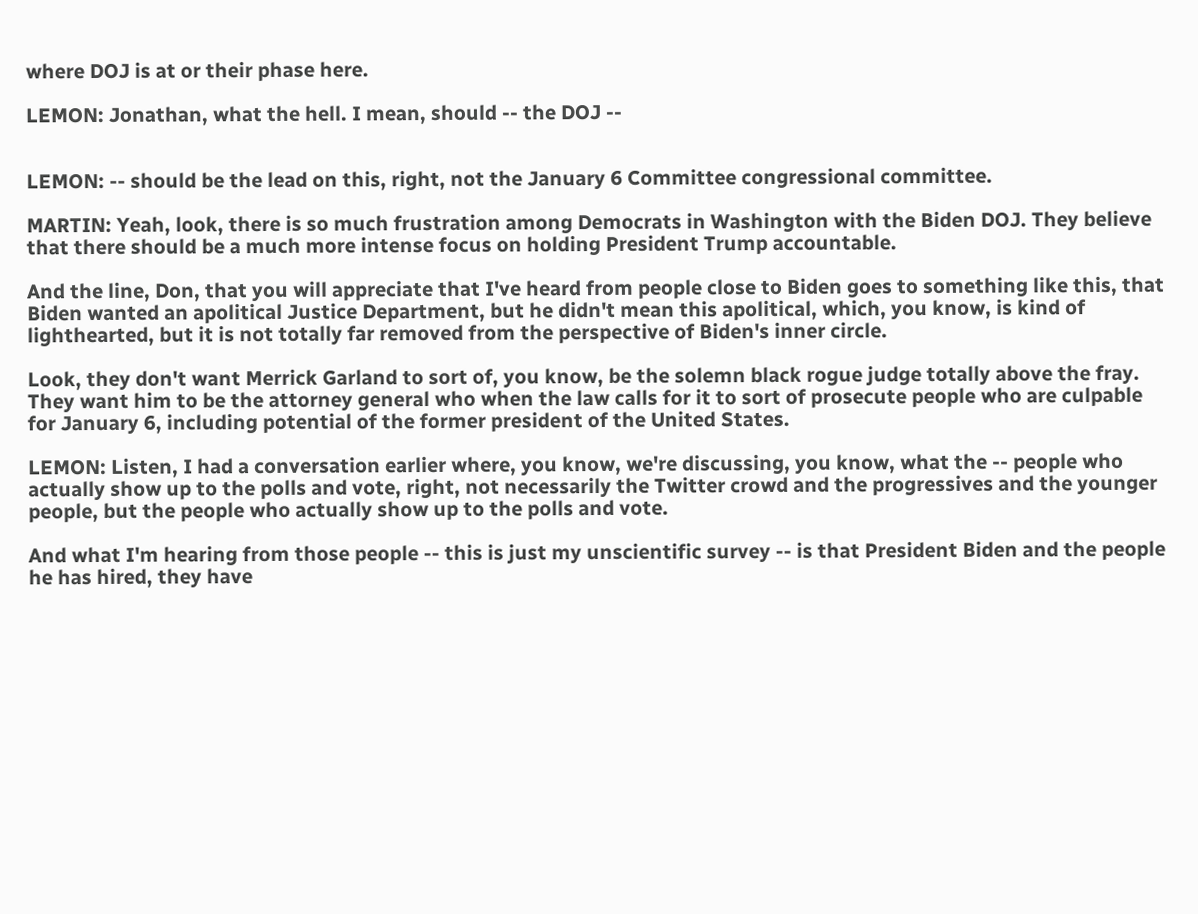where DOJ is at or their phase here.

LEMON: Jonathan, what the hell. I mean, should -- the DOJ --


LEMON: -- should be the lead on this, right, not the January 6 Committee congressional committee.

MARTIN: Yeah, look, there is so much frustration among Democrats in Washington with the Biden DOJ. They believe that there should be a much more intense focus on holding President Trump accountable.

And the line, Don, that you will appreciate that I've heard from people close to Biden goes to something like this, that Biden wanted an apolitical Justice Department, but he didn't mean this apolitical, which, you know, is kind of lighthearted, but it is not totally far removed from the perspective of Biden's inner circle.

Look, they don't want Merrick Garland to sort of, you know, be the solemn black rogue judge totally above the fray. They want him to be the attorney general who when the law calls for it to sort of prosecute people who are culpable for January 6, including potential of the former president of the United States.

LEMON: Listen, I had a conversation earlier where, you know, we're discussing, you know, what the -- people who actually show up to the polls and vote, right, not necessarily the Twitter crowd and the progressives and the younger people, but the people who actually show up to the polls and vote.

And what I'm hearing from those people -- this is just my unscientific survey -- is that President Biden and the people he has hired, they have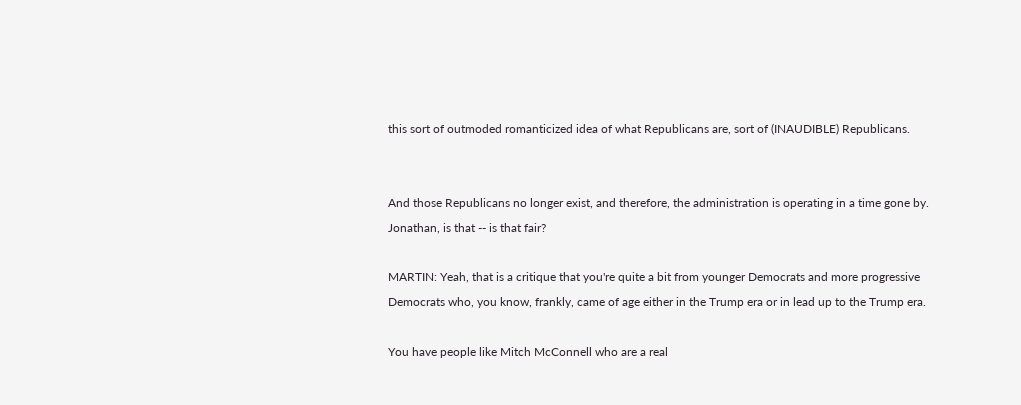this sort of outmoded romanticized idea of what Republicans are, sort of (INAUDIBLE) Republicans.


And those Republicans no longer exist, and therefore, the administration is operating in a time gone by. Jonathan, is that -- is that fair?

MARTIN: Yeah, that is a critique that you're quite a bit from younger Democrats and more progressive Democrats who, you know, frankly, came of age either in the Trump era or in lead up to the Trump era.

You have people like Mitch McConnell who are a real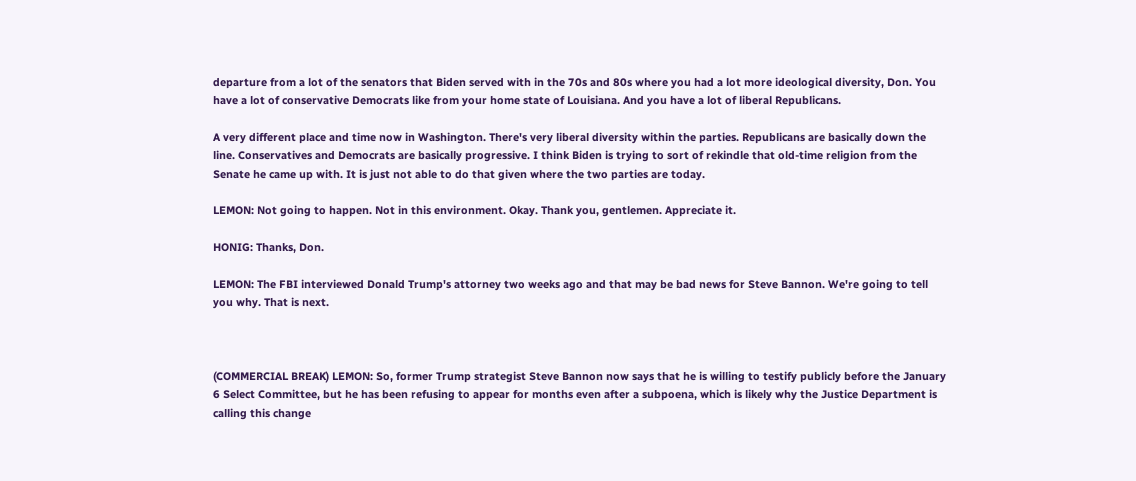departure from a lot of the senators that Biden served with in the 70s and 80s where you had a lot more ideological diversity, Don. You have a lot of conservative Democrats like from your home state of Louisiana. And you have a lot of liberal Republicans.

A very different place and time now in Washington. There's very liberal diversity within the parties. Republicans are basically down the line. Conservatives and Democrats are basically progressive. I think Biden is trying to sort of rekindle that old-time religion from the Senate he came up with. It is just not able to do that given where the two parties are today.

LEMON: Not going to happen. Not in this environment. Okay. Thank you, gentlemen. Appreciate it.

HONIG: Thanks, Don.

LEMON: The FBI interviewed Donald Trump's attorney two weeks ago and that may be bad news for Steve Bannon. We're going to tell you why. That is next.



(COMMERCIAL BREAK) LEMON: So, former Trump strategist Steve Bannon now says that he is willing to testify publicly before the January 6 Select Committee, but he has been refusing to appear for months even after a subpoena, which is likely why the Justice Department is calling this change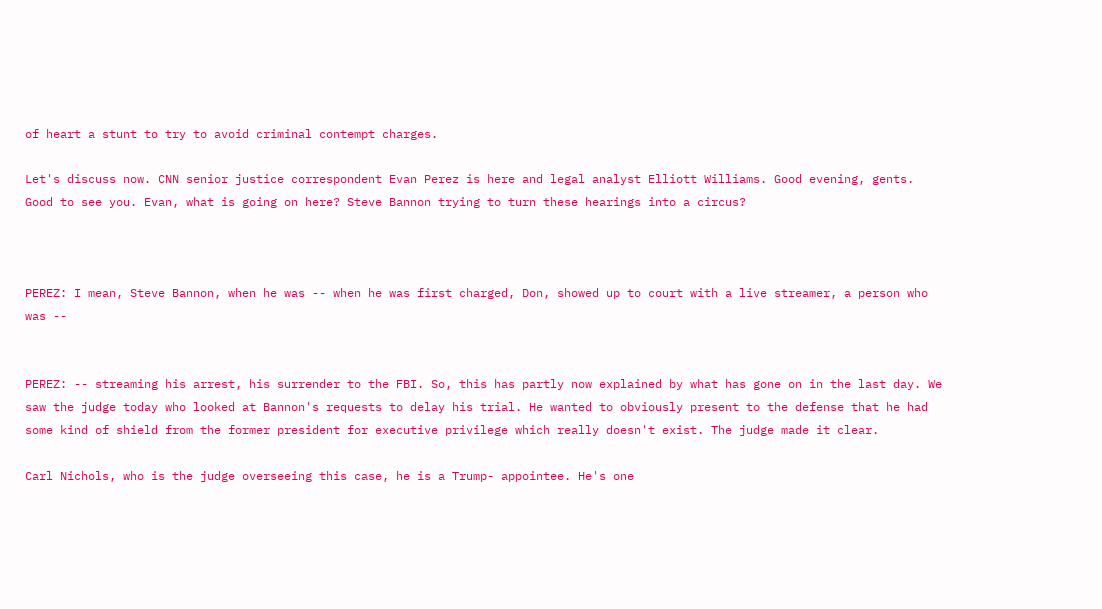of heart a stunt to try to avoid criminal contempt charges.

Let's discuss now. CNN senior justice correspondent Evan Perez is here and legal analyst Elliott Williams. Good evening, gents. Good to see you. Evan, what is going on here? Steve Bannon trying to turn these hearings into a circus?



PEREZ: I mean, Steve Bannon, when he was -- when he was first charged, Don, showed up to court with a live streamer, a person who was --


PEREZ: -- streaming his arrest, his surrender to the FBI. So, this has partly now explained by what has gone on in the last day. We saw the judge today who looked at Bannon's requests to delay his trial. He wanted to obviously present to the defense that he had some kind of shield from the former president for executive privilege which really doesn't exist. The judge made it clear.

Carl Nichols, who is the judge overseeing this case, he is a Trump- appointee. He's one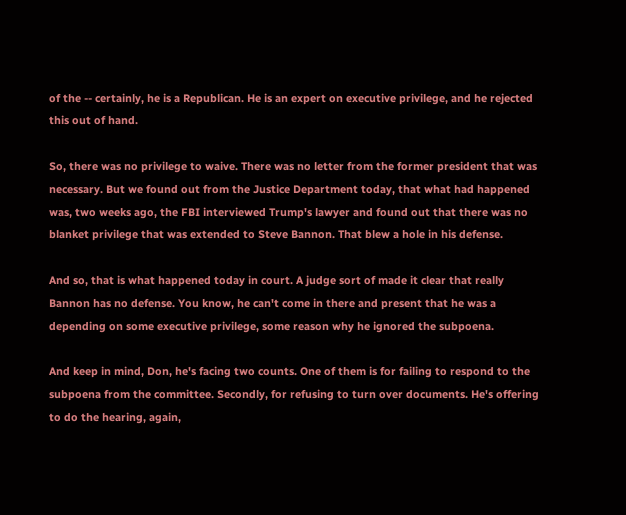of the -- certainly, he is a Republican. He is an expert on executive privilege, and he rejected this out of hand.

So, there was no privilege to waive. There was no letter from the former president that was necessary. But we found out from the Justice Department today, that what had happened was, two weeks ago, the FBI interviewed Trump's lawyer and found out that there was no blanket privilege that was extended to Steve Bannon. That blew a hole in his defense.

And so, that is what happened today in court. A judge sort of made it clear that really Bannon has no defense. You know, he can't come in there and present that he was a depending on some executive privilege, some reason why he ignored the subpoena.

And keep in mind, Don, he's facing two counts. One of them is for failing to respond to the subpoena from the committee. Secondly, for refusing to turn over documents. He's offering to do the hearing, again,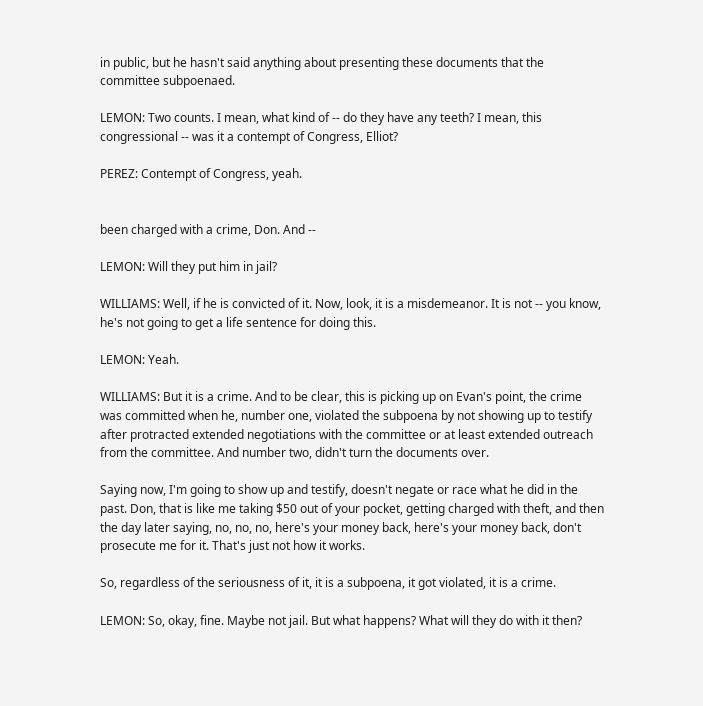in public, but he hasn't said anything about presenting these documents that the committee subpoenaed.

LEMON: Two counts. I mean, what kind of -- do they have any teeth? I mean, this congressional -- was it a contempt of Congress, Elliot?

PEREZ: Contempt of Congress, yeah.


been charged with a crime, Don. And --

LEMON: Will they put him in jail?

WILLIAMS: Well, if he is convicted of it. Now, look, it is a misdemeanor. It is not -- you know, he's not going to get a life sentence for doing this.

LEMON: Yeah.

WILLIAMS: But it is a crime. And to be clear, this is picking up on Evan's point, the crime was committed when he, number one, violated the subpoena by not showing up to testify after protracted extended negotiations with the committee or at least extended outreach from the committee. And number two, didn't turn the documents over.

Saying now, I'm going to show up and testify, doesn't negate or race what he did in the past. Don, that is like me taking $50 out of your pocket, getting charged with theft, and then the day later saying, no, no, no, here's your money back, here's your money back, don't prosecute me for it. That's just not how it works.

So, regardless of the seriousness of it, it is a subpoena, it got violated, it is a crime.

LEMON: So, okay, fine. Maybe not jail. But what happens? What will they do with it then?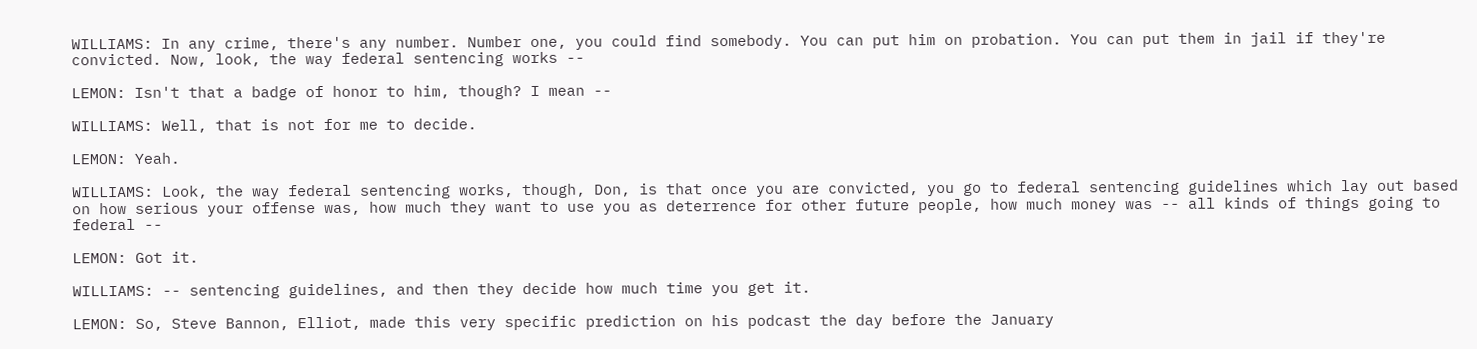WILLIAMS: In any crime, there's any number. Number one, you could find somebody. You can put him on probation. You can put them in jail if they're convicted. Now, look, the way federal sentencing works --

LEMON: Isn't that a badge of honor to him, though? I mean --

WILLIAMS: Well, that is not for me to decide.

LEMON: Yeah.

WILLIAMS: Look, the way federal sentencing works, though, Don, is that once you are convicted, you go to federal sentencing guidelines which lay out based on how serious your offense was, how much they want to use you as deterrence for other future people, how much money was -- all kinds of things going to federal --

LEMON: Got it.

WILLIAMS: -- sentencing guidelines, and then they decide how much time you get it.

LEMON: So, Steve Bannon, Elliot, made this very specific prediction on his podcast the day before the January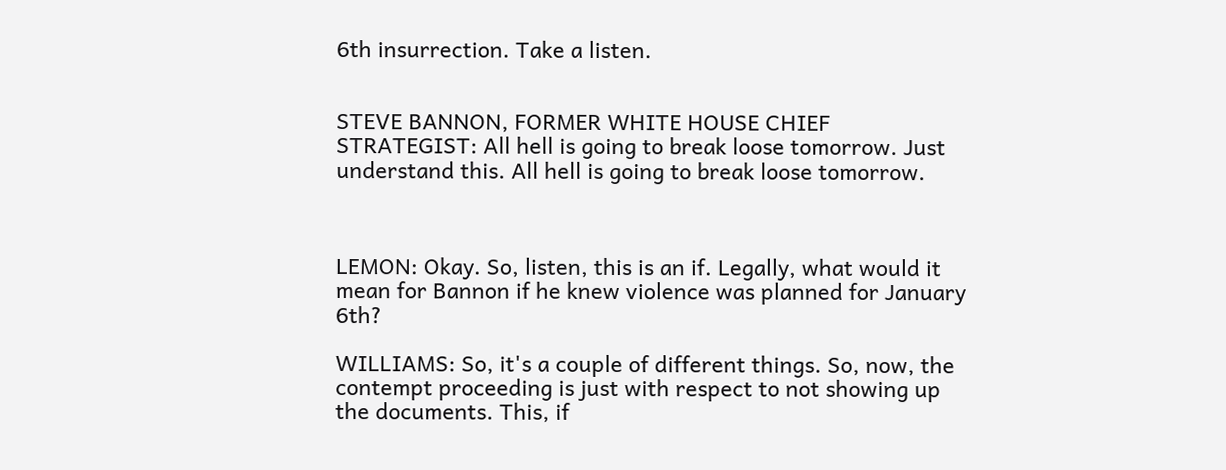6th insurrection. Take a listen.


STEVE BANNON, FORMER WHITE HOUSE CHIEF STRATEGIST: All hell is going to break loose tomorrow. Just understand this. All hell is going to break loose tomorrow.



LEMON: Okay. So, listen, this is an if. Legally, what would it mean for Bannon if he knew violence was planned for January 6th?

WILLIAMS: So, it's a couple of different things. So, now, the contempt proceeding is just with respect to not showing up the documents. This, if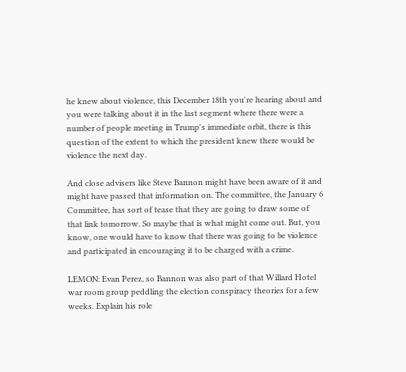he knew about violence, this December 18th you're hearing about and you were talking about it in the last segment where there were a number of people meeting in Trump's immediate orbit, there is this question of the extent to which the president knew there would be violence the next day.

And close advisers like Steve Bannon might have been aware of it and might have passed that information on. The committee, the January 6 Committee, has sort of tease that they are going to draw some of that link tomorrow. So maybe that is what might come out. But, you know, one would have to know that there was going to be violence and participated in encouraging it to be charged with a crime.

LEMON: Evan Perez, so Bannon was also part of that Willard Hotel war room group peddling the election conspiracy theories for a few weeks. Explain his role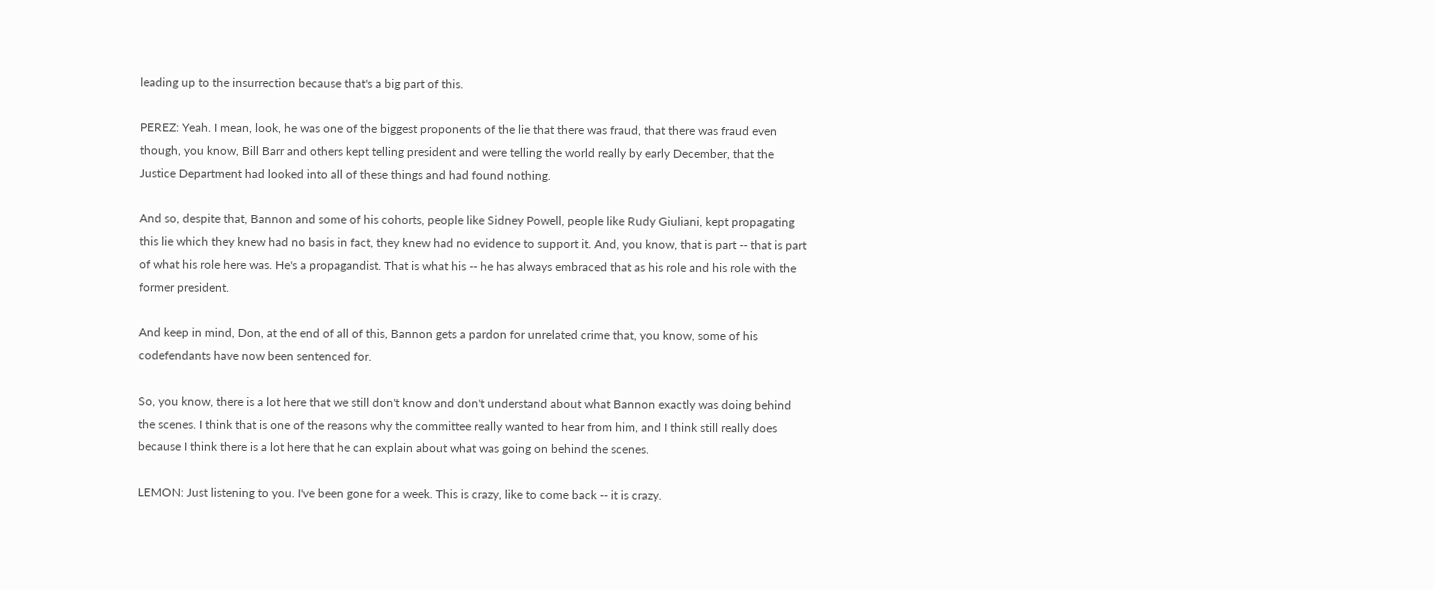leading up to the insurrection because that's a big part of this.

PEREZ: Yeah. I mean, look, he was one of the biggest proponents of the lie that there was fraud, that there was fraud even though, you know, Bill Barr and others kept telling president and were telling the world really by early December, that the Justice Department had looked into all of these things and had found nothing.

And so, despite that, Bannon and some of his cohorts, people like Sidney Powell, people like Rudy Giuliani, kept propagating this lie which they knew had no basis in fact, they knew had no evidence to support it. And, you know, that is part -- that is part of what his role here was. He's a propagandist. That is what his -- he has always embraced that as his role and his role with the former president.

And keep in mind, Don, at the end of all of this, Bannon gets a pardon for unrelated crime that, you know, some of his codefendants have now been sentenced for.

So, you know, there is a lot here that we still don't know and don't understand about what Bannon exactly was doing behind the scenes. I think that is one of the reasons why the committee really wanted to hear from him, and I think still really does because I think there is a lot here that he can explain about what was going on behind the scenes.

LEMON: Just listening to you. I've been gone for a week. This is crazy, like to come back -- it is crazy.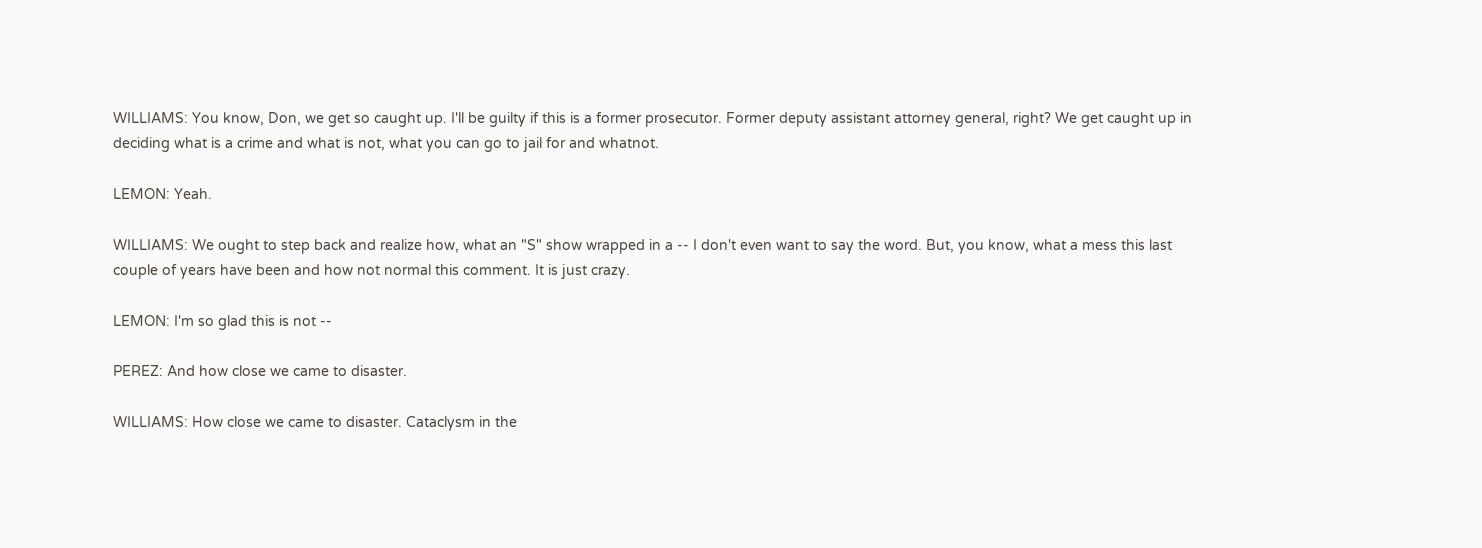WILLIAMS: You know, Don, we get so caught up. I'll be guilty if this is a former prosecutor. Former deputy assistant attorney general, right? We get caught up in deciding what is a crime and what is not, what you can go to jail for and whatnot.

LEMON: Yeah.

WILLIAMS: We ought to step back and realize how, what an "S" show wrapped in a -- I don't even want to say the word. But, you know, what a mess this last couple of years have been and how not normal this comment. It is just crazy.

LEMON: I'm so glad this is not --

PEREZ: And how close we came to disaster.

WILLIAMS: How close we came to disaster. Cataclysm in the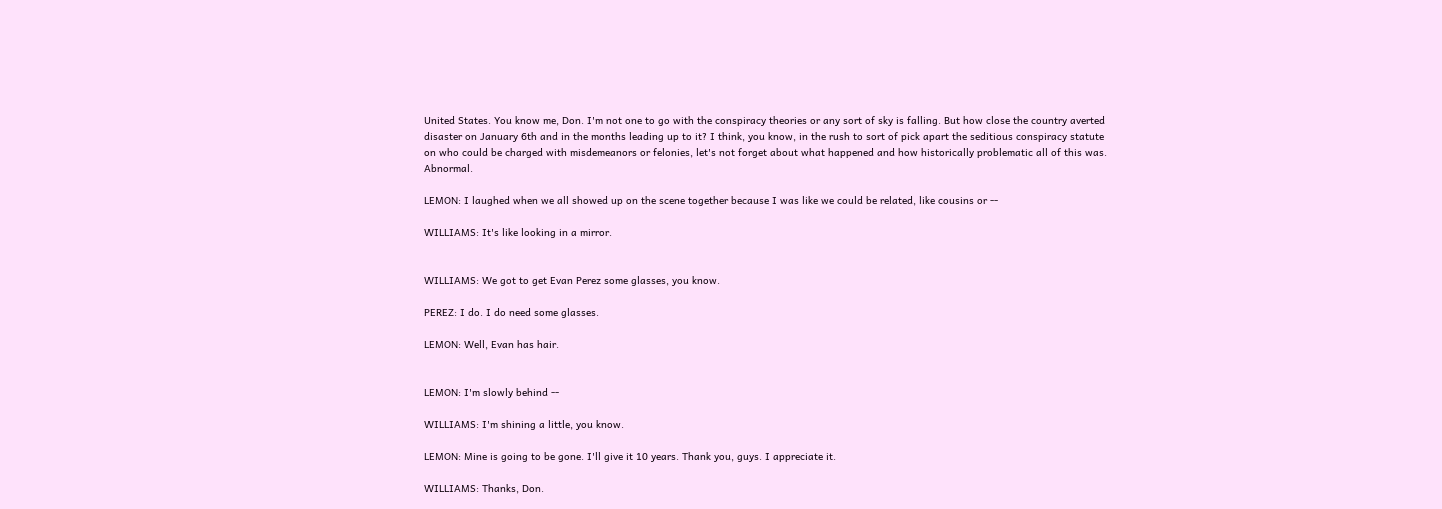United States. You know me, Don. I'm not one to go with the conspiracy theories or any sort of sky is falling. But how close the country averted disaster on January 6th and in the months leading up to it? I think, you know, in the rush to sort of pick apart the seditious conspiracy statute on who could be charged with misdemeanors or felonies, let's not forget about what happened and how historically problematic all of this was. Abnormal.

LEMON: I laughed when we all showed up on the scene together because I was like we could be related, like cousins or --

WILLIAMS: It's like looking in a mirror.


WILLIAMS: We got to get Evan Perez some glasses, you know.

PEREZ: I do. I do need some glasses.

LEMON: Well, Evan has hair.


LEMON: I'm slowly behind --

WILLIAMS: I'm shining a little, you know.

LEMON: Mine is going to be gone. I'll give it 10 years. Thank you, guys. I appreciate it.

WILLIAMS: Thanks, Don.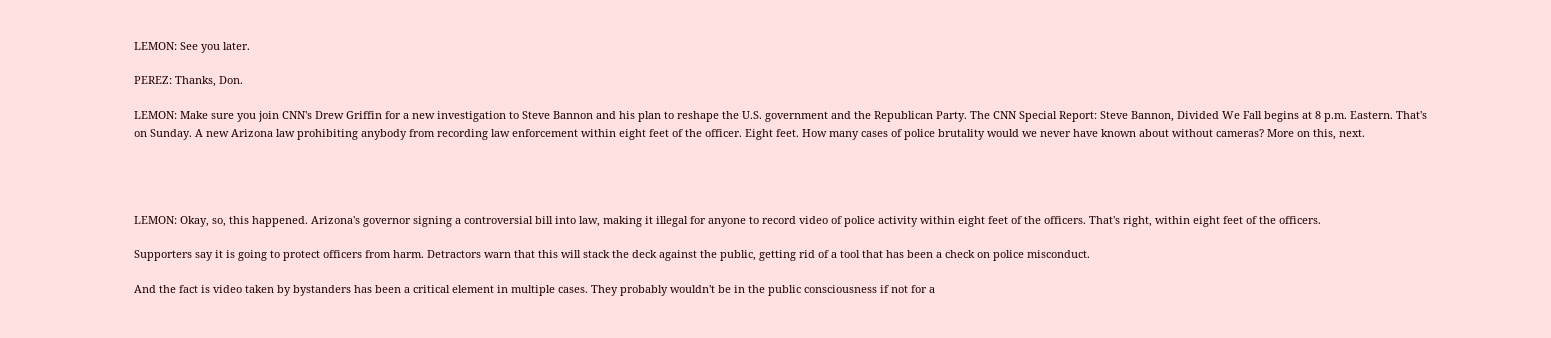LEMON: See you later.

PEREZ: Thanks, Don.

LEMON: Make sure you join CNN's Drew Griffin for a new investigation to Steve Bannon and his plan to reshape the U.S. government and the Republican Party. The CNN Special Report: Steve Bannon, Divided We Fall begins at 8 p.m. Eastern. That's on Sunday. A new Arizona law prohibiting anybody from recording law enforcement within eight feet of the officer. Eight feet. How many cases of police brutality would we never have known about without cameras? More on this, next.




LEMON: Okay, so, this happened. Arizona's governor signing a controversial bill into law, making it illegal for anyone to record video of police activity within eight feet of the officers. That's right, within eight feet of the officers.

Supporters say it is going to protect officers from harm. Detractors warn that this will stack the deck against the public, getting rid of a tool that has been a check on police misconduct.

And the fact is video taken by bystanders has been a critical element in multiple cases. They probably wouldn't be in the public consciousness if not for a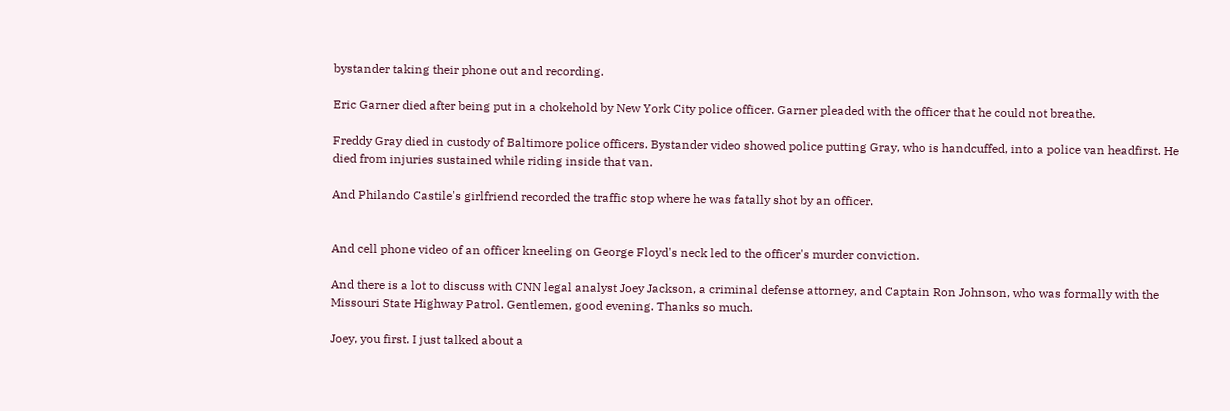bystander taking their phone out and recording.

Eric Garner died after being put in a chokehold by New York City police officer. Garner pleaded with the officer that he could not breathe.

Freddy Gray died in custody of Baltimore police officers. Bystander video showed police putting Gray, who is handcuffed, into a police van headfirst. He died from injuries sustained while riding inside that van.

And Philando Castile's girlfriend recorded the traffic stop where he was fatally shot by an officer.


And cell phone video of an officer kneeling on George Floyd's neck led to the officer's murder conviction.

And there is a lot to discuss with CNN legal analyst Joey Jackson, a criminal defense attorney, and Captain Ron Johnson, who was formally with the Missouri State Highway Patrol. Gentlemen, good evening. Thanks so much.

Joey, you first. I just talked about a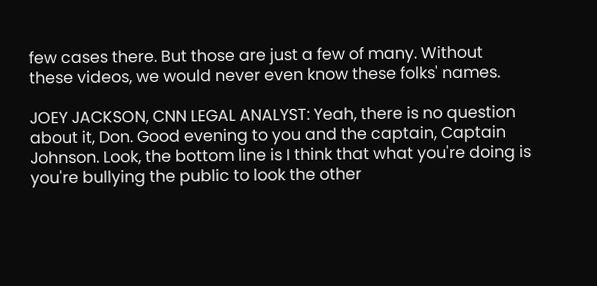few cases there. But those are just a few of many. Without these videos, we would never even know these folks' names.

JOEY JACKSON, CNN LEGAL ANALYST: Yeah, there is no question about it, Don. Good evening to you and the captain, Captain Johnson. Look, the bottom line is I think that what you're doing is you're bullying the public to look the other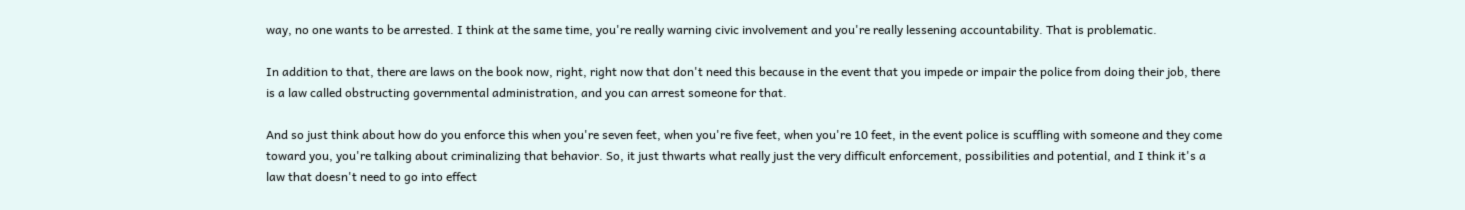way, no one wants to be arrested. I think at the same time, you're really warning civic involvement and you're really lessening accountability. That is problematic.

In addition to that, there are laws on the book now, right, right now that don't need this because in the event that you impede or impair the police from doing their job, there is a law called obstructing governmental administration, and you can arrest someone for that.

And so just think about how do you enforce this when you're seven feet, when you're five feet, when you're 10 feet, in the event police is scuffling with someone and they come toward you, you're talking about criminalizing that behavior. So, it just thwarts what really just the very difficult enforcement, possibilities and potential, and I think it's a law that doesn't need to go into effect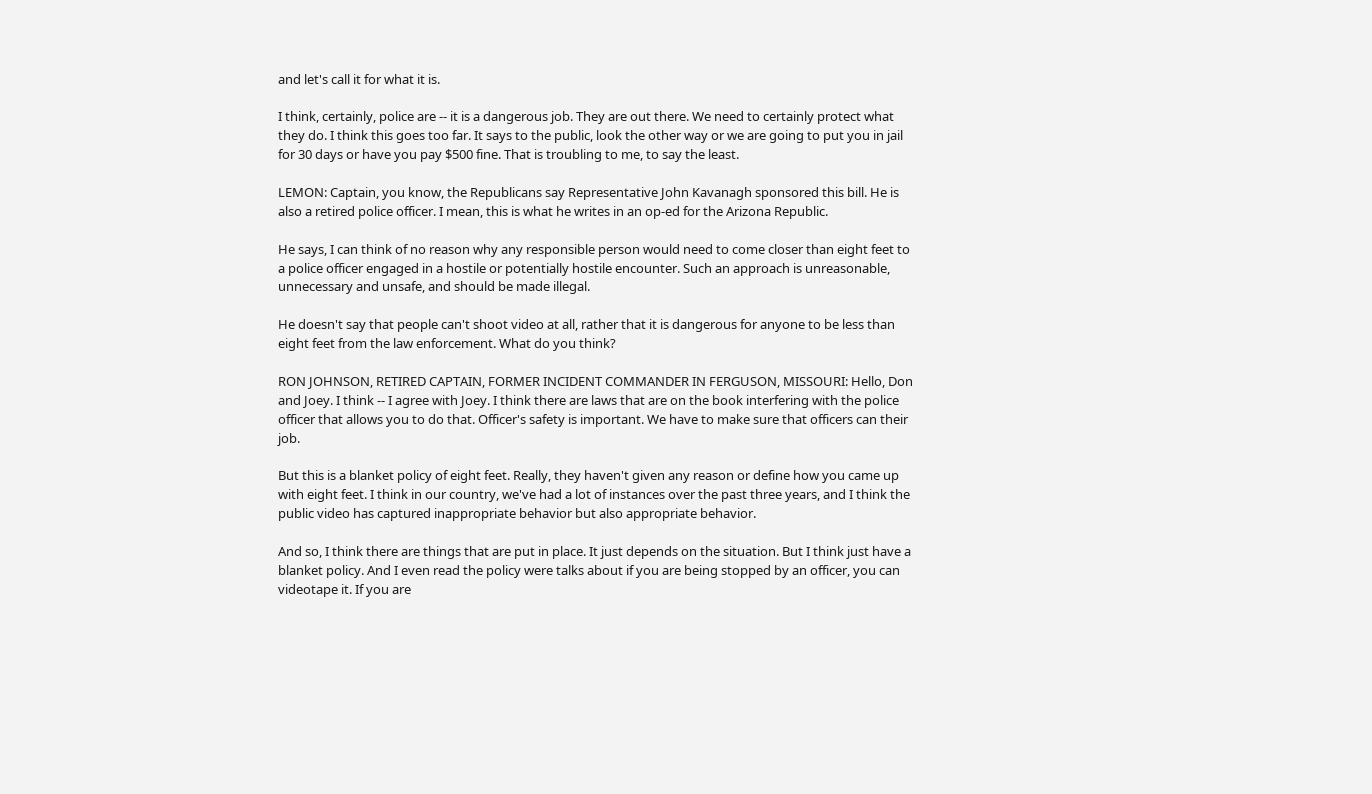and let's call it for what it is.

I think, certainly, police are -- it is a dangerous job. They are out there. We need to certainly protect what they do. I think this goes too far. It says to the public, look the other way or we are going to put you in jail for 30 days or have you pay $500 fine. That is troubling to me, to say the least.

LEMON: Captain, you know, the Republicans say Representative John Kavanagh sponsored this bill. He is also a retired police officer. I mean, this is what he writes in an op-ed for the Arizona Republic.

He says, I can think of no reason why any responsible person would need to come closer than eight feet to a police officer engaged in a hostile or potentially hostile encounter. Such an approach is unreasonable, unnecessary and unsafe, and should be made illegal.

He doesn't say that people can't shoot video at all, rather that it is dangerous for anyone to be less than eight feet from the law enforcement. What do you think?

RON JOHNSON, RETIRED CAPTAIN, FORMER INCIDENT COMMANDER IN FERGUSON, MISSOURI: Hello, Don and Joey. I think -- I agree with Joey. I think there are laws that are on the book interfering with the police officer that allows you to do that. Officer's safety is important. We have to make sure that officers can their job.

But this is a blanket policy of eight feet. Really, they haven't given any reason or define how you came up with eight feet. I think in our country, we've had a lot of instances over the past three years, and I think the public video has captured inappropriate behavior but also appropriate behavior.

And so, I think there are things that are put in place. It just depends on the situation. But I think just have a blanket policy. And I even read the policy were talks about if you are being stopped by an officer, you can videotape it. If you are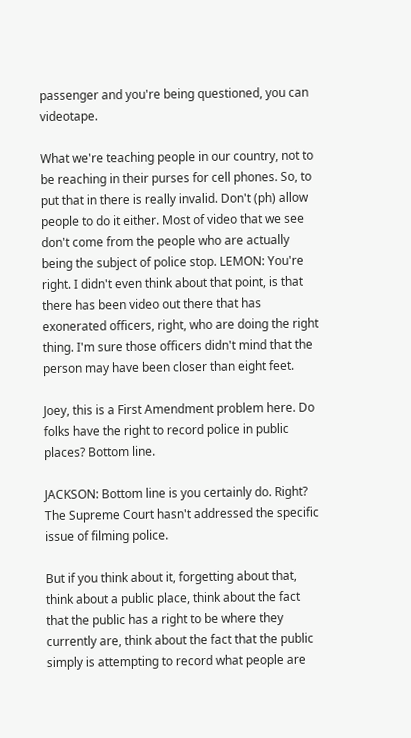passenger and you're being questioned, you can videotape.

What we're teaching people in our country, not to be reaching in their purses for cell phones. So, to put that in there is really invalid. Don't (ph) allow people to do it either. Most of video that we see don't come from the people who are actually being the subject of police stop. LEMON: You're right. I didn't even think about that point, is that there has been video out there that has exonerated officers, right, who are doing the right thing. I'm sure those officers didn't mind that the person may have been closer than eight feet.

Joey, this is a First Amendment problem here. Do folks have the right to record police in public places? Bottom line.

JACKSON: Bottom line is you certainly do. Right? The Supreme Court hasn't addressed the specific issue of filming police.

But if you think about it, forgetting about that, think about a public place, think about the fact that the public has a right to be where they currently are, think about the fact that the public simply is attempting to record what people are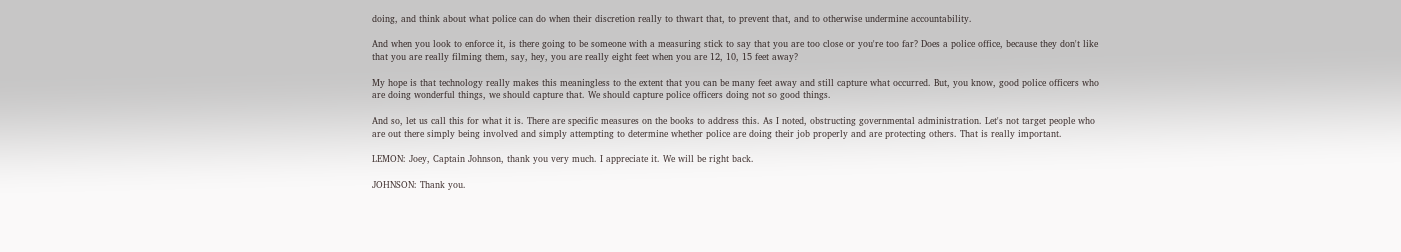doing, and think about what police can do when their discretion really to thwart that, to prevent that, and to otherwise undermine accountability.

And when you look to enforce it, is there going to be someone with a measuring stick to say that you are too close or you're too far? Does a police office, because they don't like that you are really filming them, say, hey, you are really eight feet when you are 12, 10, 15 feet away?

My hope is that technology really makes this meaningless to the extent that you can be many feet away and still capture what occurred. But, you know, good police officers who are doing wonderful things, we should capture that. We should capture police officers doing not so good things.

And so, let us call this for what it is. There are specific measures on the books to address this. As I noted, obstructing governmental administration. Let's not target people who are out there simply being involved and simply attempting to determine whether police are doing their job properly and are protecting others. That is really important.

LEMON: Joey, Captain Johnson, thank you very much. I appreciate it. We will be right back.

JOHNSON: Thank you.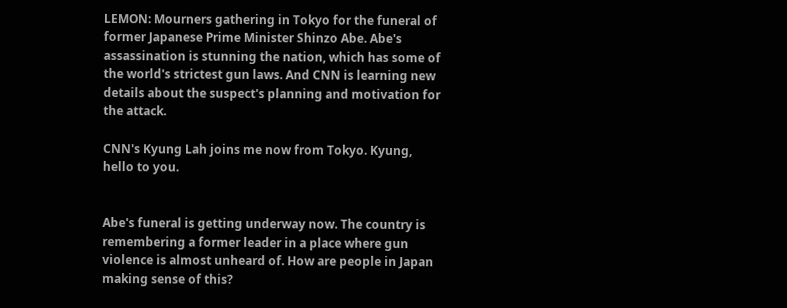LEMON: Mourners gathering in Tokyo for the funeral of former Japanese Prime Minister Shinzo Abe. Abe's assassination is stunning the nation, which has some of the world's strictest gun laws. And CNN is learning new details about the suspect's planning and motivation for the attack.

CNN's Kyung Lah joins me now from Tokyo. Kyung, hello to you.


Abe's funeral is getting underway now. The country is remembering a former leader in a place where gun violence is almost unheard of. How are people in Japan making sense of this?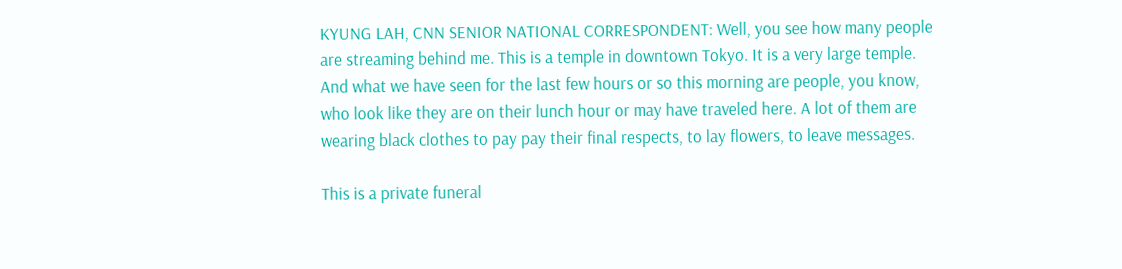KYUNG LAH, CNN SENIOR NATIONAL CORRESPONDENT: Well, you see how many people are streaming behind me. This is a temple in downtown Tokyo. It is a very large temple. And what we have seen for the last few hours or so this morning are people, you know, who look like they are on their lunch hour or may have traveled here. A lot of them are wearing black clothes to pay pay their final respects, to lay flowers, to leave messages.

This is a private funeral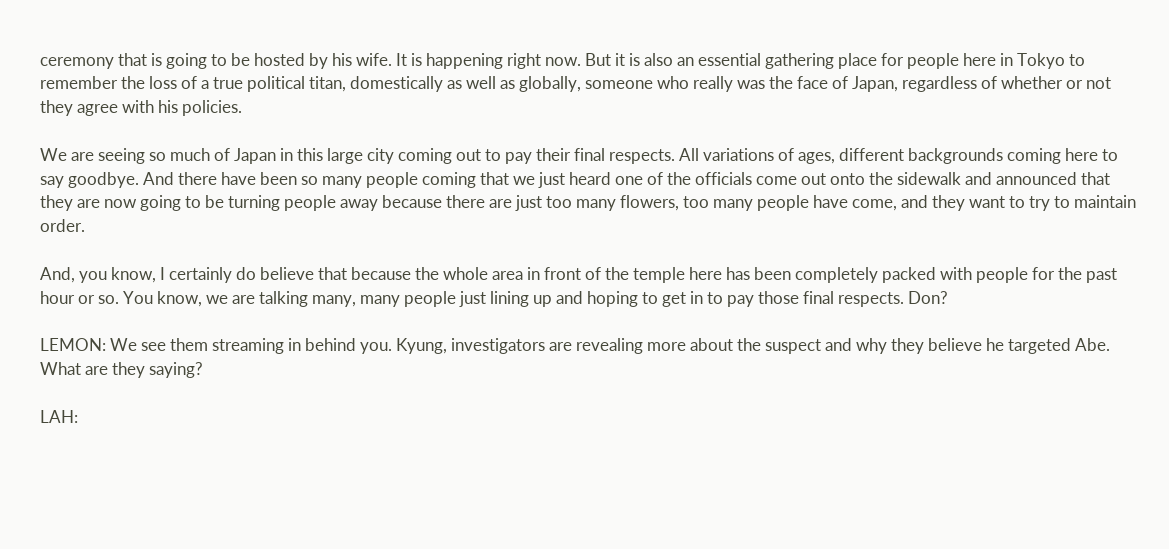ceremony that is going to be hosted by his wife. It is happening right now. But it is also an essential gathering place for people here in Tokyo to remember the loss of a true political titan, domestically as well as globally, someone who really was the face of Japan, regardless of whether or not they agree with his policies.

We are seeing so much of Japan in this large city coming out to pay their final respects. All variations of ages, different backgrounds coming here to say goodbye. And there have been so many people coming that we just heard one of the officials come out onto the sidewalk and announced that they are now going to be turning people away because there are just too many flowers, too many people have come, and they want to try to maintain order.

And, you know, I certainly do believe that because the whole area in front of the temple here has been completely packed with people for the past hour or so. You know, we are talking many, many people just lining up and hoping to get in to pay those final respects. Don?

LEMON: We see them streaming in behind you. Kyung, investigators are revealing more about the suspect and why they believe he targeted Abe. What are they saying?

LAH: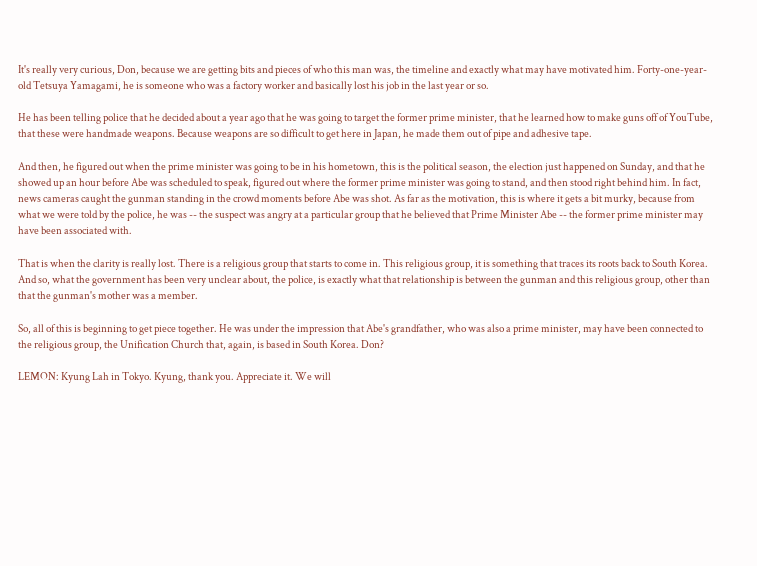It's really very curious, Don, because we are getting bits and pieces of who this man was, the timeline and exactly what may have motivated him. Forty-one-year-old Tetsuya Yamagami, he is someone who was a factory worker and basically lost his job in the last year or so.

He has been telling police that he decided about a year ago that he was going to target the former prime minister, that he learned how to make guns off of YouTube, that these were handmade weapons. Because weapons are so difficult to get here in Japan, he made them out of pipe and adhesive tape.

And then, he figured out when the prime minister was going to be in his hometown, this is the political season, the election just happened on Sunday, and that he showed up an hour before Abe was scheduled to speak, figured out where the former prime minister was going to stand, and then stood right behind him. In fact, news cameras caught the gunman standing in the crowd moments before Abe was shot. As far as the motivation, this is where it gets a bit murky, because from what we were told by the police, he was -- the suspect was angry at a particular group that he believed that Prime Minister Abe -- the former prime minister may have been associated with.

That is when the clarity is really lost. There is a religious group that starts to come in. This religious group, it is something that traces its roots back to South Korea. And so, what the government has been very unclear about, the police, is exactly what that relationship is between the gunman and this religious group, other than that the gunman's mother was a member.

So, all of this is beginning to get piece together. He was under the impression that Abe's grandfather, who was also a prime minister, may have been connected to the religious group, the Unification Church that, again, is based in South Korea. Don?

LEMON: Kyung Lah in Tokyo. Kyung, thank you. Appreciate it. We will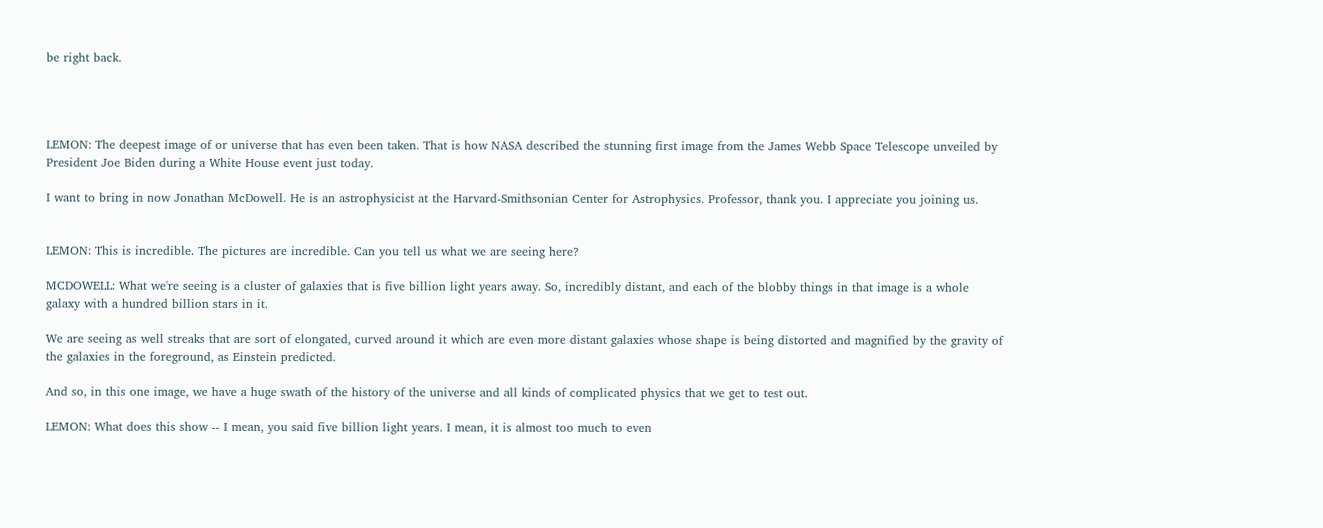be right back.




LEMON: The deepest image of or universe that has even been taken. That is how NASA described the stunning first image from the James Webb Space Telescope unveiled by President Joe Biden during a White House event just today.

I want to bring in now Jonathan McDowell. He is an astrophysicist at the Harvard-Smithsonian Center for Astrophysics. Professor, thank you. I appreciate you joining us.


LEMON: This is incredible. The pictures are incredible. Can you tell us what we are seeing here?

MCDOWELL: What we're seeing is a cluster of galaxies that is five billion light years away. So, incredibly distant, and each of the blobby things in that image is a whole galaxy with a hundred billion stars in it.

We are seeing as well streaks that are sort of elongated, curved around it which are even more distant galaxies whose shape is being distorted and magnified by the gravity of the galaxies in the foreground, as Einstein predicted.

And so, in this one image, we have a huge swath of the history of the universe and all kinds of complicated physics that we get to test out.

LEMON: What does this show -- I mean, you said five billion light years. I mean, it is almost too much to even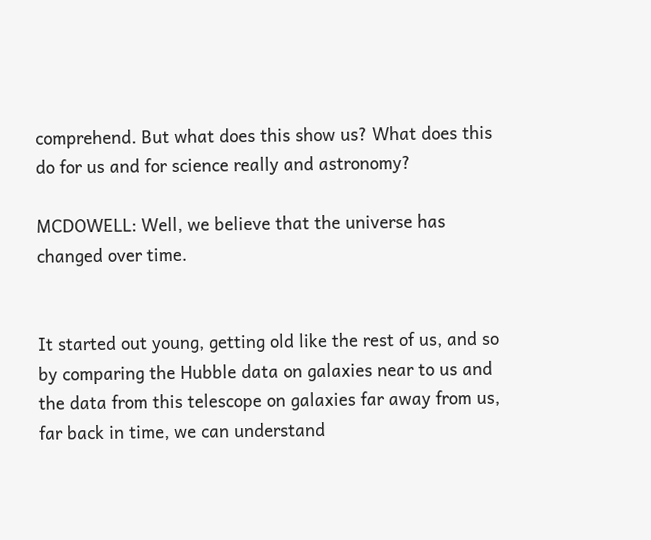comprehend. But what does this show us? What does this do for us and for science really and astronomy?

MCDOWELL: Well, we believe that the universe has changed over time.


It started out young, getting old like the rest of us, and so by comparing the Hubble data on galaxies near to us and the data from this telescope on galaxies far away from us, far back in time, we can understand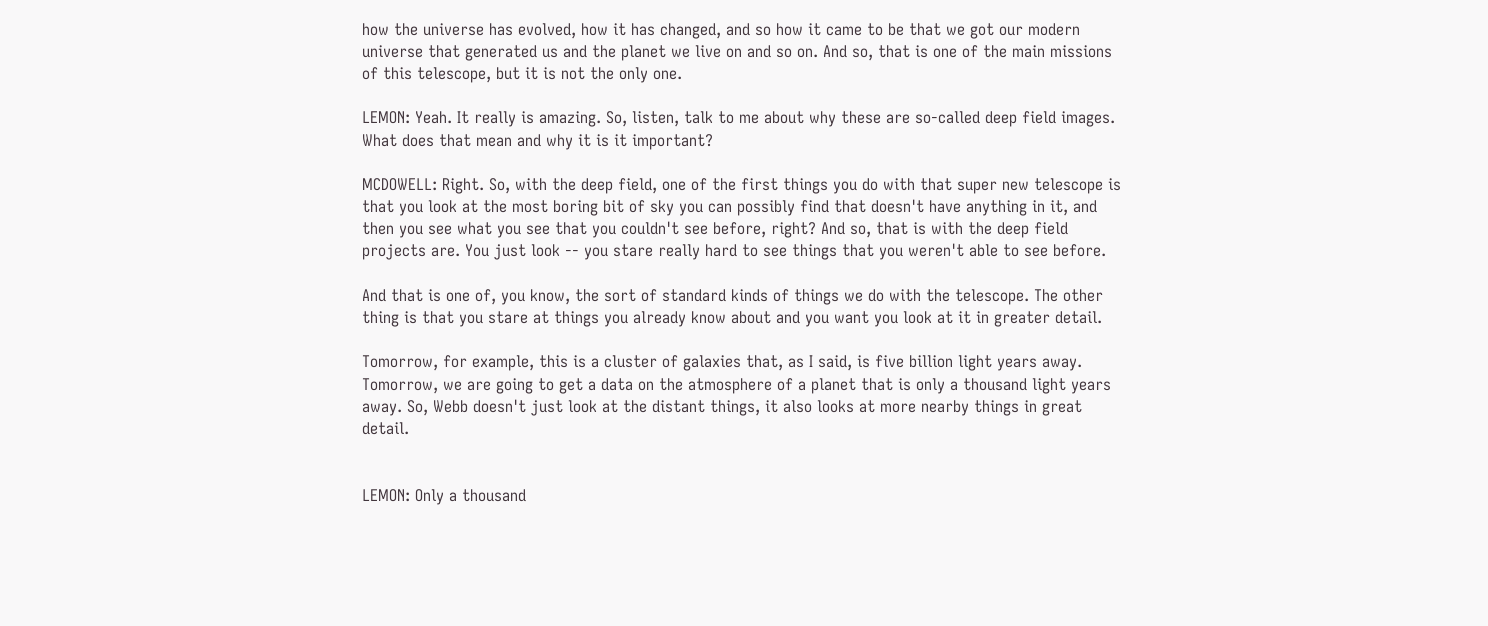how the universe has evolved, how it has changed, and so how it came to be that we got our modern universe that generated us and the planet we live on and so on. And so, that is one of the main missions of this telescope, but it is not the only one.

LEMON: Yeah. It really is amazing. So, listen, talk to me about why these are so-called deep field images. What does that mean and why it is it important?

MCDOWELL: Right. So, with the deep field, one of the first things you do with that super new telescope is that you look at the most boring bit of sky you can possibly find that doesn't have anything in it, and then you see what you see that you couldn't see before, right? And so, that is with the deep field projects are. You just look -- you stare really hard to see things that you weren't able to see before.

And that is one of, you know, the sort of standard kinds of things we do with the telescope. The other thing is that you stare at things you already know about and you want you look at it in greater detail.

Tomorrow, for example, this is a cluster of galaxies that, as I said, is five billion light years away. Tomorrow, we are going to get a data on the atmosphere of a planet that is only a thousand light years away. So, Webb doesn't just look at the distant things, it also looks at more nearby things in great detail.


LEMON: Only a thousand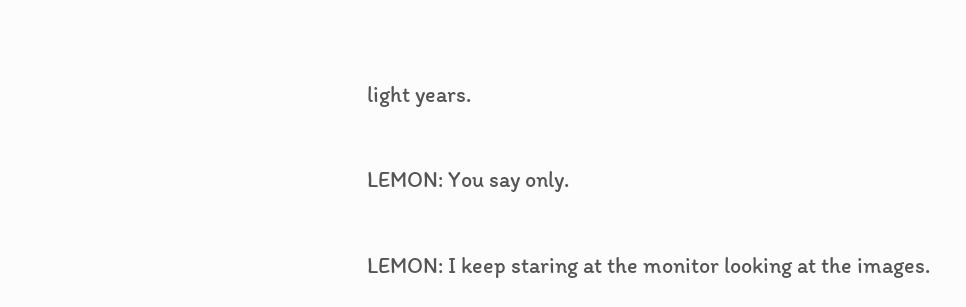light years.


LEMON: You say only.


LEMON: I keep staring at the monitor looking at the images.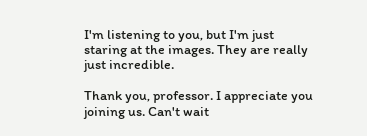I'm listening to you, but I'm just staring at the images. They are really just incredible.

Thank you, professor. I appreciate you joining us. Can't wait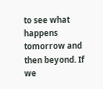to see what happens tomorrow and then beyond. If we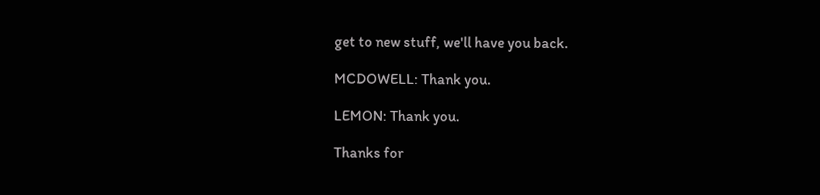get to new stuff, we'll have you back.

MCDOWELL: Thank you.

LEMON: Thank you.

Thanks for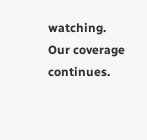watching. Our coverage continues.